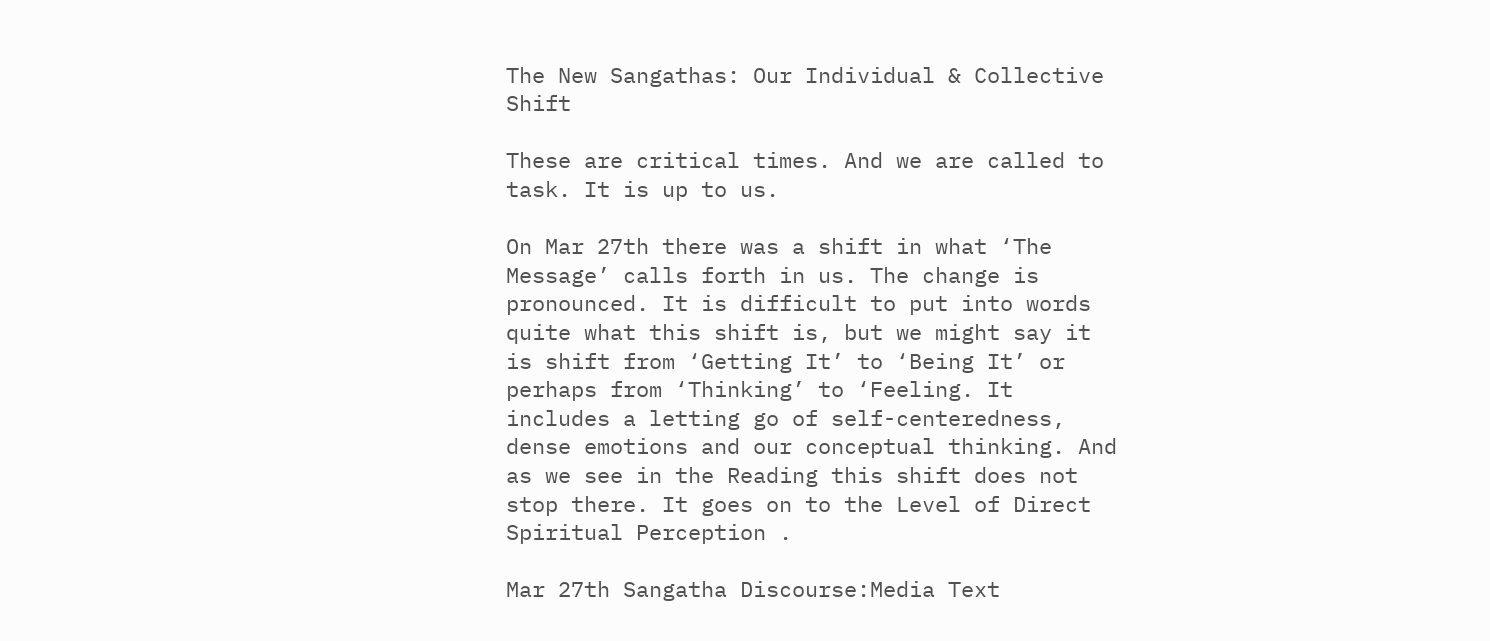The New Sangathas: Our Individual & Collective Shift

These are critical times. And we are called to task. It is up to us.

On Mar 27th there was a shift in what ‘The Message’ calls forth in us. The change is pronounced. It is difficult to put into words quite what this shift is, but we might say it is shift from ‘Getting It’ to ‘Being It’ or perhaps from ‘Thinking’ to ‘Feeling. It includes a letting go of self-centeredness, dense emotions and our conceptual thinking. And as we see in the Reading this shift does not stop there. It goes on to the Level of Direct Spiritual Perception .

Mar 27th Sangatha Discourse:Media Text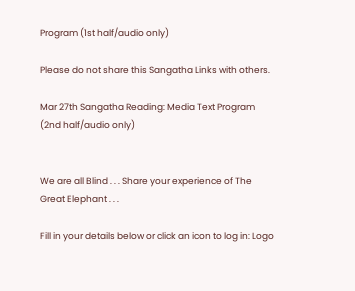Program (1st half/audio only)

Please do not share this Sangatha Links with others.

Mar 27th Sangatha Reading: Media Text Program (2nd half/audio only)


We are all Blind . . . Share your experience of The Great Elephant . . .

Fill in your details below or click an icon to log in: Logo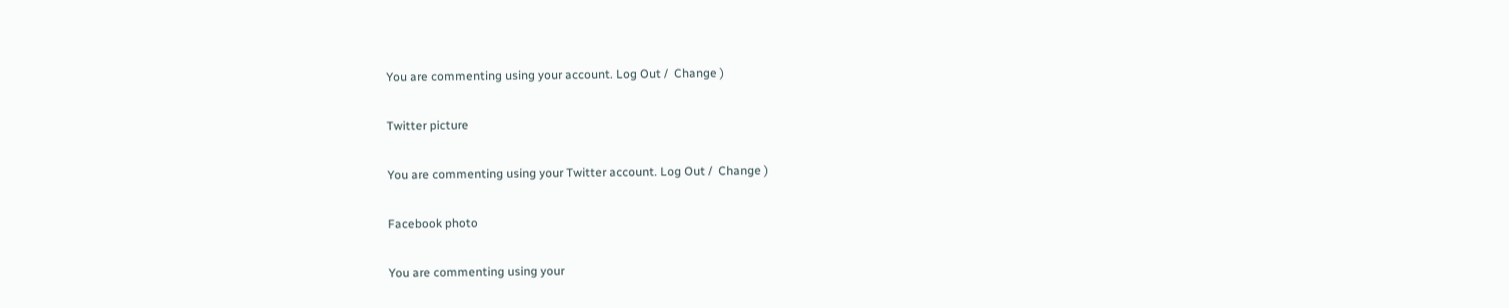You are commenting using your account. Log Out /  Change )

Twitter picture

You are commenting using your Twitter account. Log Out /  Change )

Facebook photo

You are commenting using your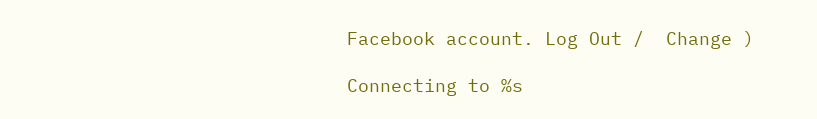Facebook account. Log Out /  Change )

Connecting to %s